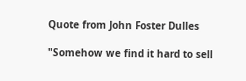Quote from John Foster Dulles

"Somehow we find it hard to sell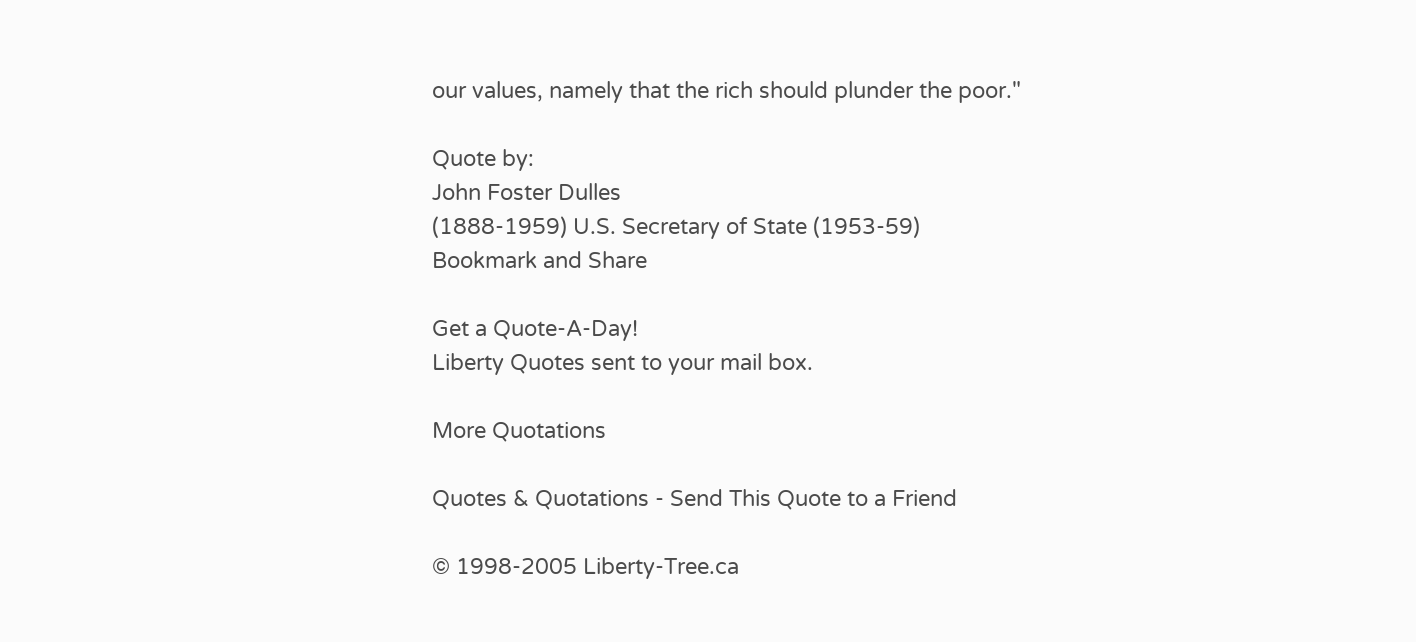our values, namely that the rich should plunder the poor."

Quote by:
John Foster Dulles
(1888-1959) U.S. Secretary of State (1953-59)
Bookmark and Share

Get a Quote-A-Day!
Liberty Quotes sent to your mail box.

More Quotations

Quotes & Quotations - Send This Quote to a Friend

© 1998-2005 Liberty-Tree.ca